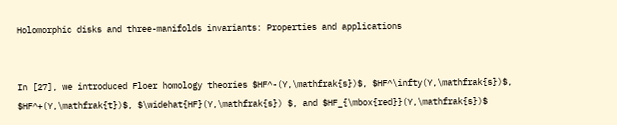Holomorphic disks and three-manifolds invariants: Properties and applications


In [27], we introduced Floer homology theories $HF^-(Y,\mathfrak{s})$, $HF^\infty(Y,\mathfrak{s})$, $HF^+(Y,\mathfrak{t})$, $\widehat{HF}(Y,\mathfrak{s}) $, and $HF_{\mbox{red}}(Y,\mathfrak{s})$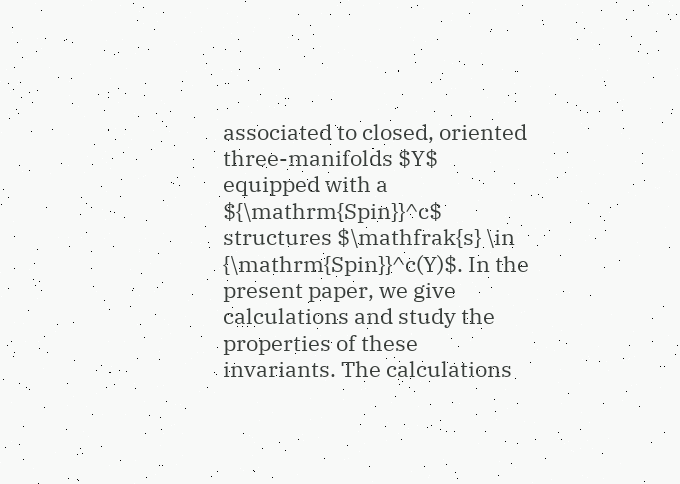associated to closed, oriented three-manifolds $Y$ equipped with a ${\mathrm{Spin}}^c$ structures $\mathfrak{s} \in {\mathrm{Spin}}^c(Y)$. In the present paper, we give calculations and study the properties of these invariants. The calculations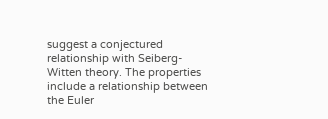suggest a conjectured relationship with Seiberg-Witten theory. The properties include a relationship between the Euler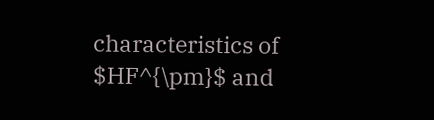characteristics of $HF^{\pm}$ and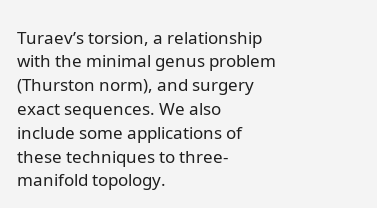Turaev’s torsion, a relationship with the minimal genus problem (Thurston norm), and surgery exact sequences. We also include some applications of these techniques to three-manifold topology.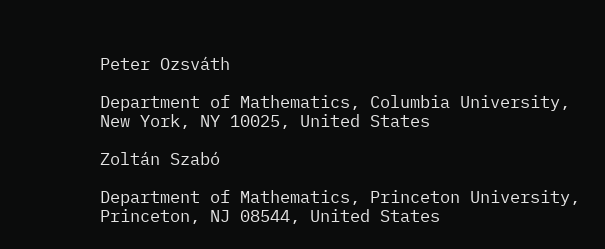Peter Ozsváth

Department of Mathematics, Columbia University, New York, NY 10025, United States

Zoltán Szabó

Department of Mathematics, Princeton University, Princeton, NJ 08544, United States